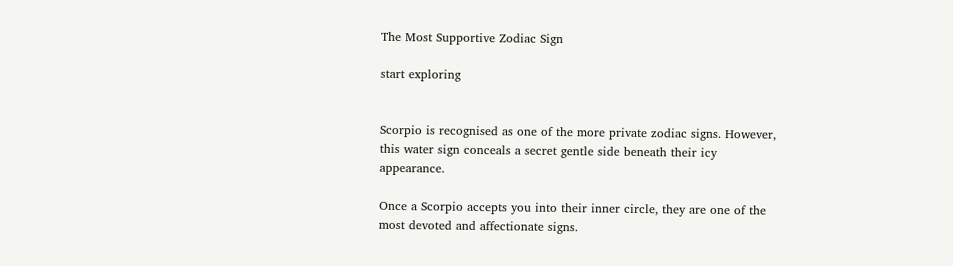The Most Supportive Zodiac Sign

start exploring


Scorpio is recognised as one of the more private zodiac signs. However, this water sign conceals a secret gentle side beneath their icy appearance.

Once a Scorpio accepts you into their inner circle, they are one of the most devoted and affectionate signs.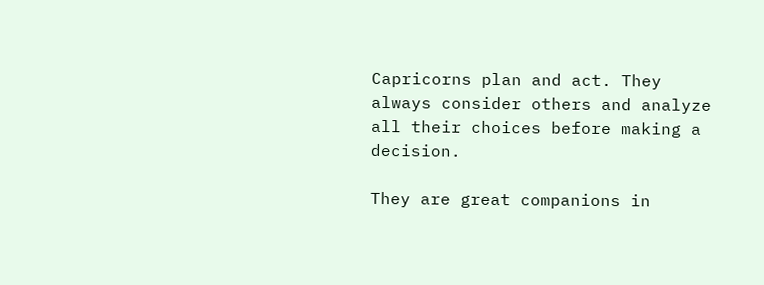Capricorns plan and act. They always consider others and analyze all their choices before making a decision.

They are great companions in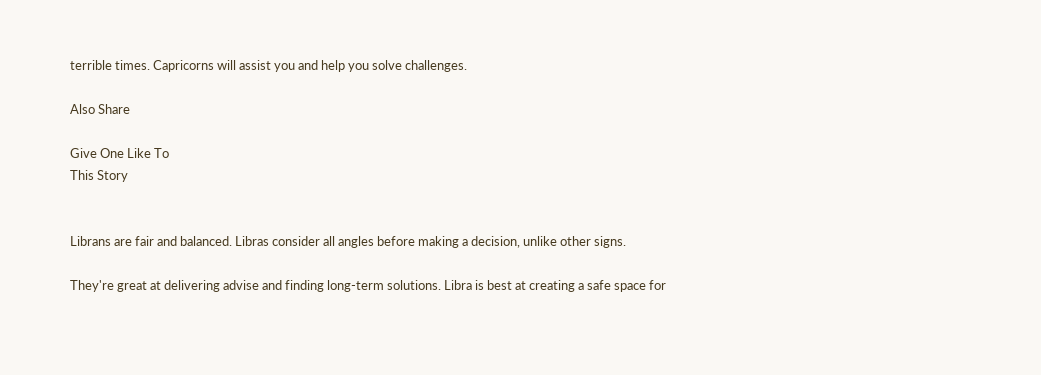terrible times. Capricorns will assist you and help you solve challenges.

Also Share

Give One Like To
This Story


Librans are fair and balanced. Libras consider all angles before making a decision, unlike other signs.

They're great at delivering advise and finding long-term solutions. Libra is best at creating a safe space for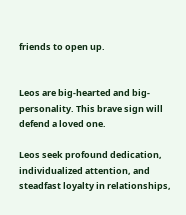friends to open up.


Leos are big-hearted and big-personality. This brave sign will defend a loved one.

Leos seek profound dedication, individualized attention, and steadfast loyalty in relationships,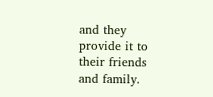and they provide it to their friends and family.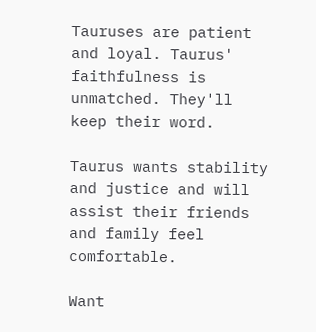Tauruses are patient and loyal. Taurus' faithfulness is unmatched. They'll keep their word.

Taurus wants stability and justice and will assist their friends and family feel comfortable.

Want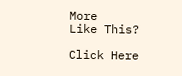More
Like This?

Click Here